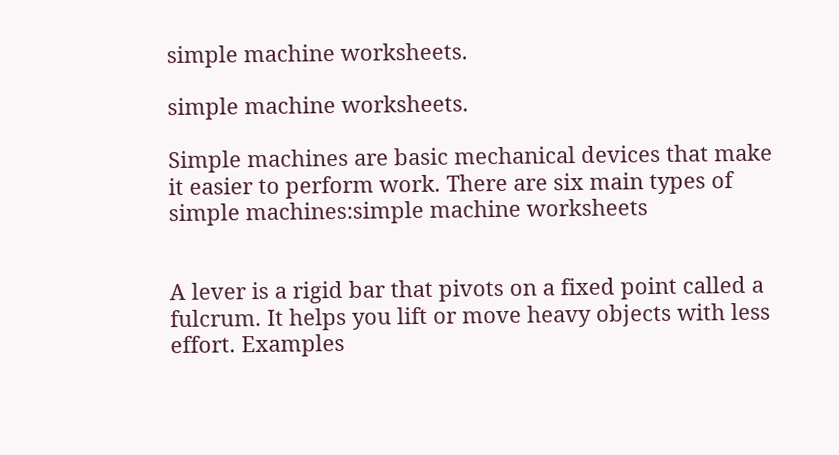simple machine worksheets.

simple machine worksheets.

Simple machines are basic mechanical devices that make it easier to perform work. There are six main types of simple machines:simple machine worksheets


A lever is a rigid bar that pivots on a fixed point called a fulcrum. It helps you lift or move heavy objects with less effort. Examples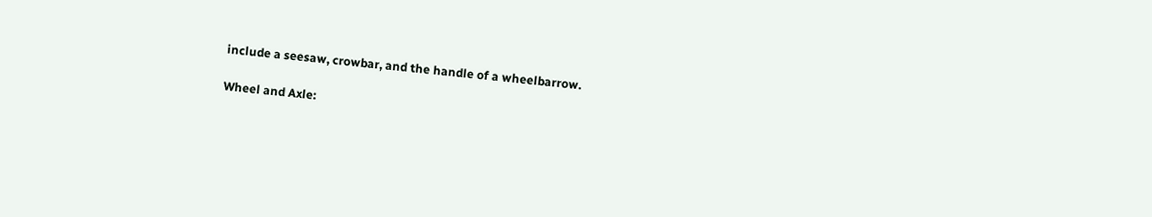include a seesaw, crowbar, and the handle of a wheelbarrow.

Wheel and Axle: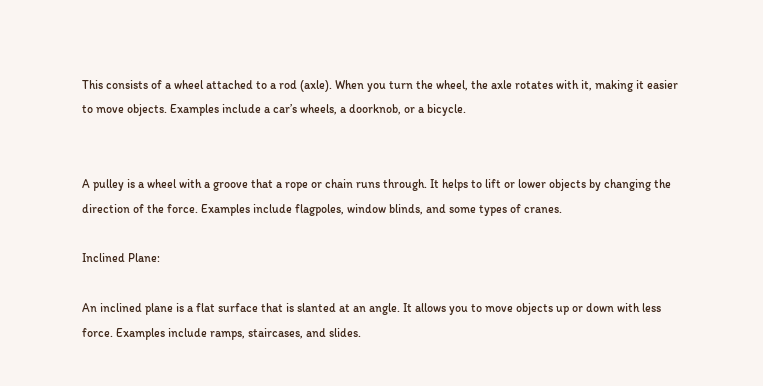This consists of a wheel attached to a rod (axle). When you turn the wheel, the axle rotates with it, making it easier to move objects. Examples include a car’s wheels, a doorknob, or a bicycle.


A pulley is a wheel with a groove that a rope or chain runs through. It helps to lift or lower objects by changing the direction of the force. Examples include flagpoles, window blinds, and some types of cranes.

Inclined Plane:

An inclined plane is a flat surface that is slanted at an angle. It allows you to move objects up or down with less force. Examples include ramps, staircases, and slides.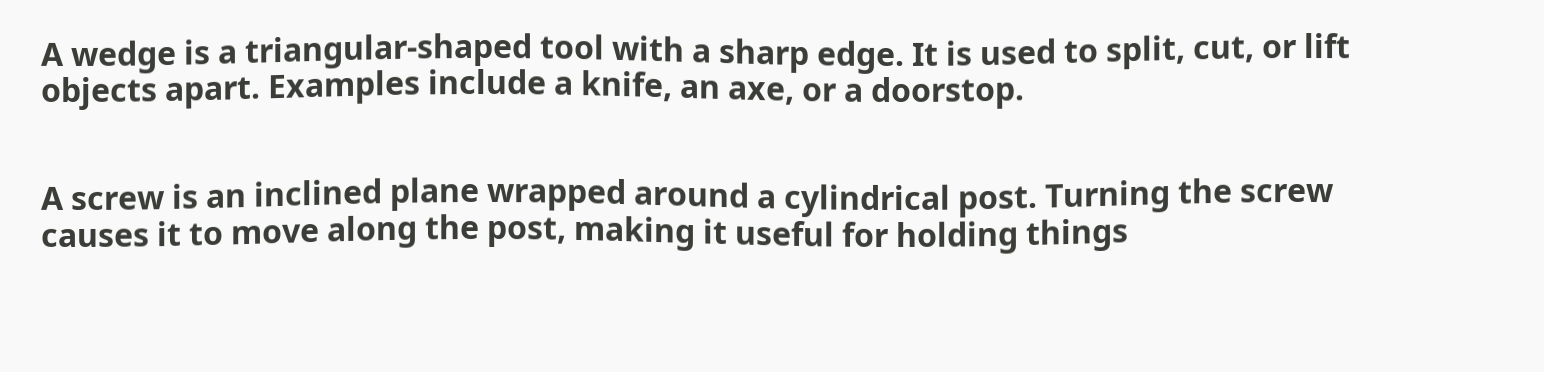A wedge is a triangular-shaped tool with a sharp edge. It is used to split, cut, or lift objects apart. Examples include a knife, an axe, or a doorstop.


A screw is an inclined plane wrapped around a cylindrical post. Turning the screw causes it to move along the post, making it useful for holding things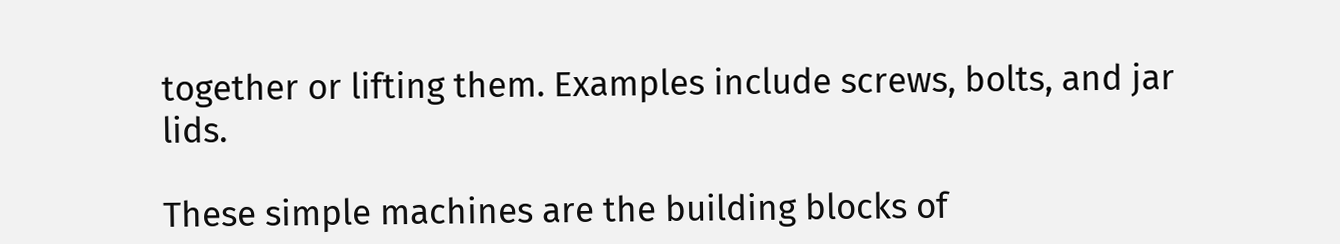together or lifting them. Examples include screws, bolts, and jar lids.

These simple machines are the building blocks of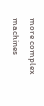more complex machines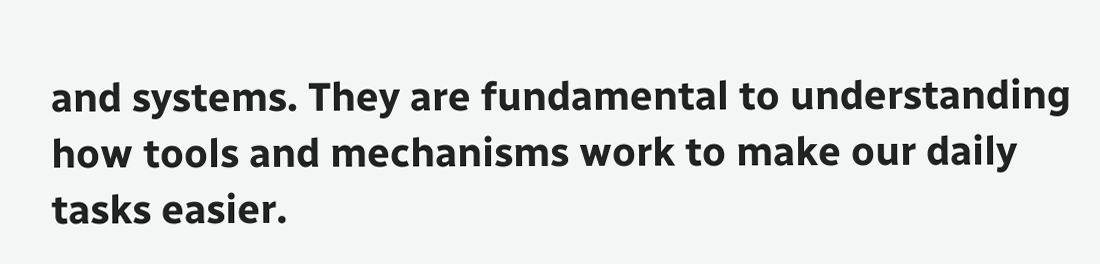and systems. They are fundamental to understanding how tools and mechanisms work to make our daily tasks easier.